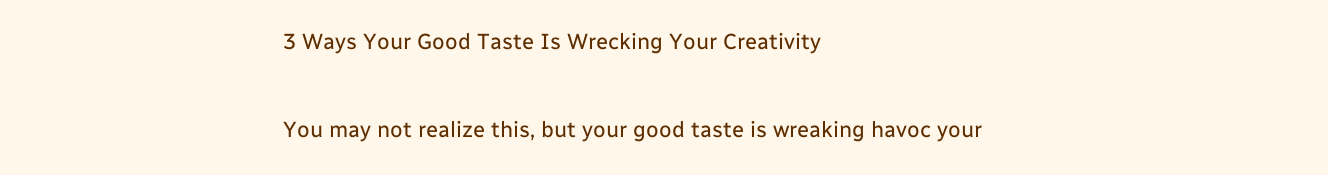3 Ways Your Good Taste Is Wrecking Your Creativity

You may not realize this, but your good taste is wreaking havoc your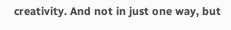creativity. And not in just one way, but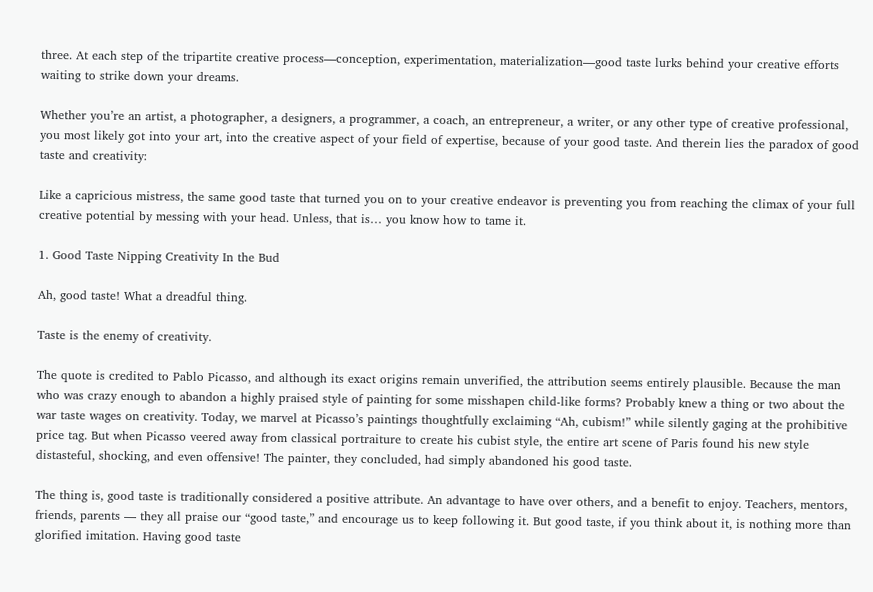three. At each step of the tripartite creative process—conception, experimentation, materialization—good taste lurks behind your creative efforts waiting to strike down your dreams.

Whether you’re an artist, a photographer, a designers, a programmer, a coach, an entrepreneur, a writer, or any other type of creative professional, you most likely got into your art, into the creative aspect of your field of expertise, because of your good taste. And therein lies the paradox of good taste and creativity:

Like a capricious mistress, the same good taste that turned you on to your creative endeavor is preventing you from reaching the climax of your full creative potential by messing with your head. Unless, that is… you know how to tame it.

1. Good Taste Nipping Creativity In the Bud

Ah, good taste! What a dreadful thing.

Taste is the enemy of creativity.

The quote is credited to Pablo Picasso, and although its exact origins remain unverified, the attribution seems entirely plausible. Because the man who was crazy enough to abandon a highly praised style of painting for some misshapen child-like forms? Probably knew a thing or two about the war taste wages on creativity. Today, we marvel at Picasso’s paintings thoughtfully exclaiming “Ah, cubism!” while silently gaging at the prohibitive price tag. But when Picasso veered away from classical portraiture to create his cubist style, the entire art scene of Paris found his new style distasteful, shocking, and even offensive! The painter, they concluded, had simply abandoned his good taste.

The thing is, good taste is traditionally considered a positive attribute. An advantage to have over others, and a benefit to enjoy. Teachers, mentors, friends, parents — they all praise our “good taste,” and encourage us to keep following it. But good taste, if you think about it, is nothing more than glorified imitation. Having good taste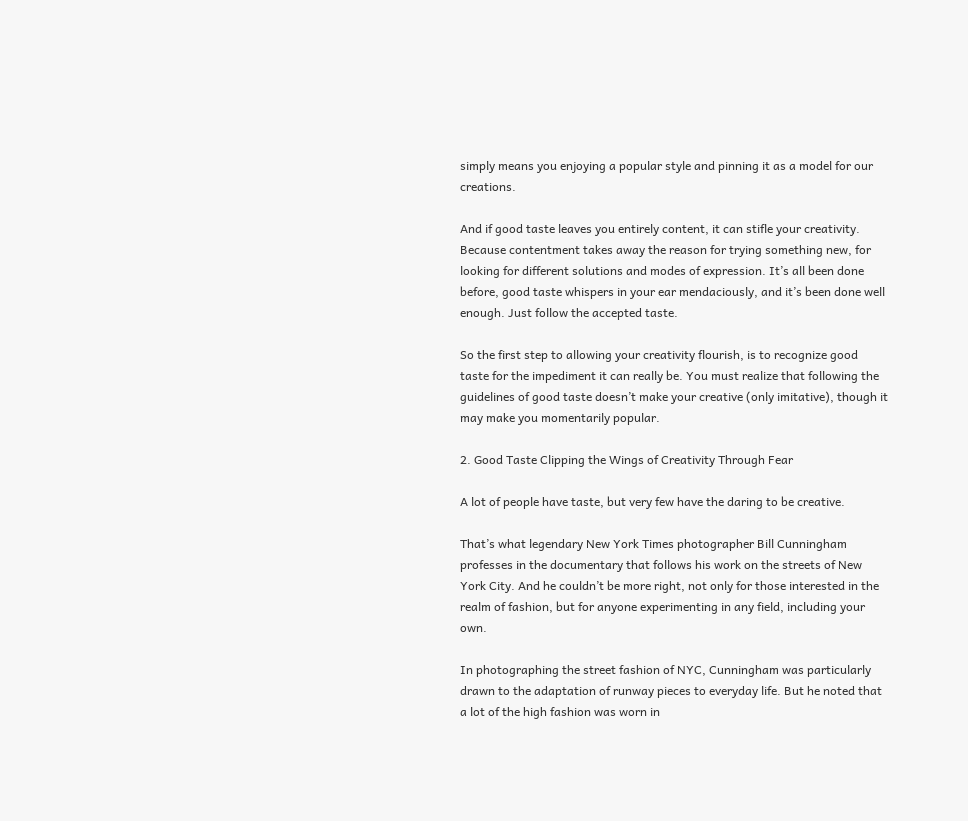simply means you enjoying a popular style and pinning it as a model for our creations.

And if good taste leaves you entirely content, it can stifle your creativity. Because contentment takes away the reason for trying something new, for looking for different solutions and modes of expression. It’s all been done before, good taste whispers in your ear mendaciously, and it’s been done well enough. Just follow the accepted taste.

So the first step to allowing your creativity flourish, is to recognize good taste for the impediment it can really be. You must realize that following the guidelines of good taste doesn’t make your creative (only imitative), though it may make you momentarily popular.

2. Good Taste Clipping the Wings of Creativity Through Fear

A lot of people have taste, but very few have the daring to be creative.

That’s what legendary New York Times photographer Bill Cunningham professes in the documentary that follows his work on the streets of New York City. And he couldn’t be more right, not only for those interested in the realm of fashion, but for anyone experimenting in any field, including your own.

In photographing the street fashion of NYC, Cunningham was particularly drawn to the adaptation of runway pieces to everyday life. But he noted that a lot of the high fashion was worn in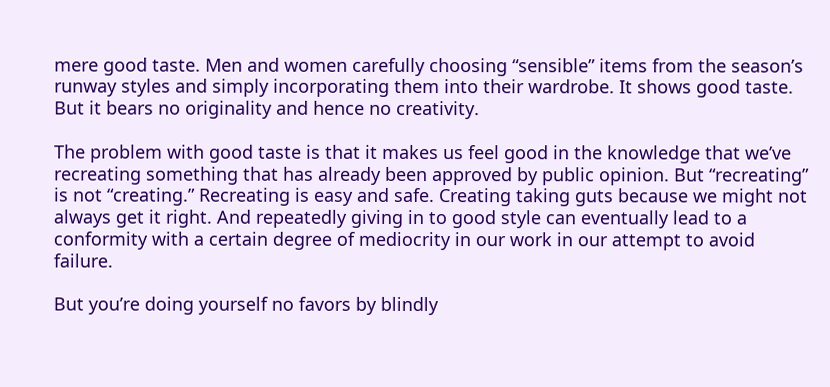mere good taste. Men and women carefully choosing “sensible” items from the season’s runway styles and simply incorporating them into their wardrobe. It shows good taste. But it bears no originality and hence no creativity.

The problem with good taste is that it makes us feel good in the knowledge that we’ve recreating something that has already been approved by public opinion. But “recreating” is not “creating.” Recreating is easy and safe. Creating taking guts because we might not always get it right. And repeatedly giving in to good style can eventually lead to a conformity with a certain degree of mediocrity in our work in our attempt to avoid failure.

But you’re doing yourself no favors by blindly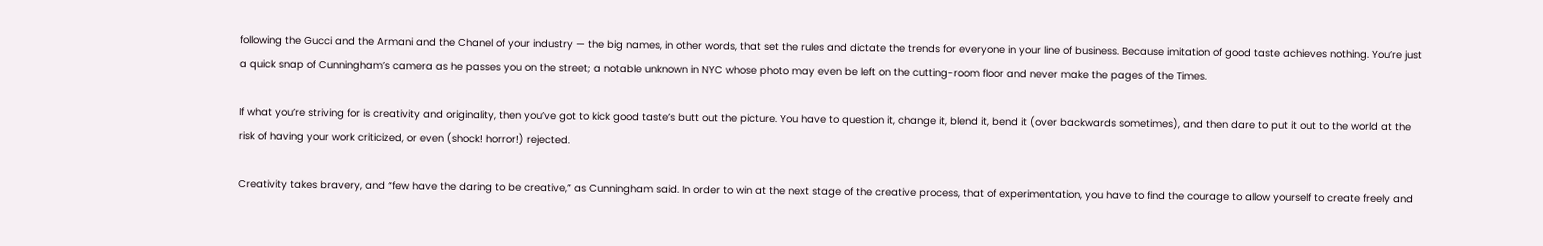following the Gucci and the Armani and the Chanel of your industry — the big names, in other words, that set the rules and dictate the trends for everyone in your line of business. Because imitation of good taste achieves nothing. You’re just a quick snap of Cunningham’s camera as he passes you on the street; a notable unknown in NYC whose photo may even be left on the cutting-room floor and never make the pages of the Times.

If what you’re striving for is creativity and originality, then you’ve got to kick good taste’s butt out the picture. You have to question it, change it, blend it, bend it (over backwards sometimes), and then dare to put it out to the world at the risk of having your work criticized, or even (shock! horror!) rejected.

Creativity takes bravery, and “few have the daring to be creative,” as Cunningham said. In order to win at the next stage of the creative process, that of experimentation, you have to find the courage to allow yourself to create freely and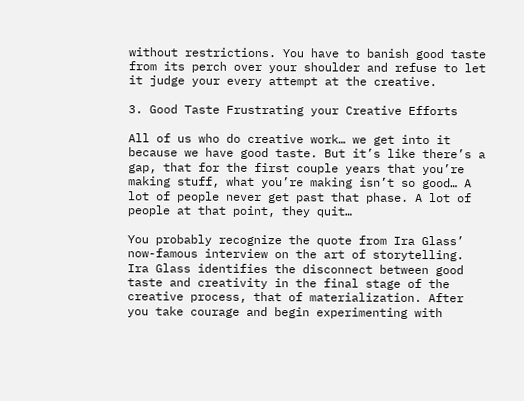without restrictions. You have to banish good taste from its perch over your shoulder and refuse to let it judge your every attempt at the creative.

3. Good Taste Frustrating your Creative Efforts

All of us who do creative work… we get into it because we have good taste. But it’s like there’s a gap, that for the first couple years that you’re making stuff, what you’re making isn’t so good… A lot of people never get past that phase. A lot of people at that point, they quit…

You probably recognize the quote from Ira Glass’ now-famous interview on the art of storytelling. Ira Glass identifies the disconnect between good taste and creativity in the final stage of the creative process, that of materialization. After you take courage and begin experimenting with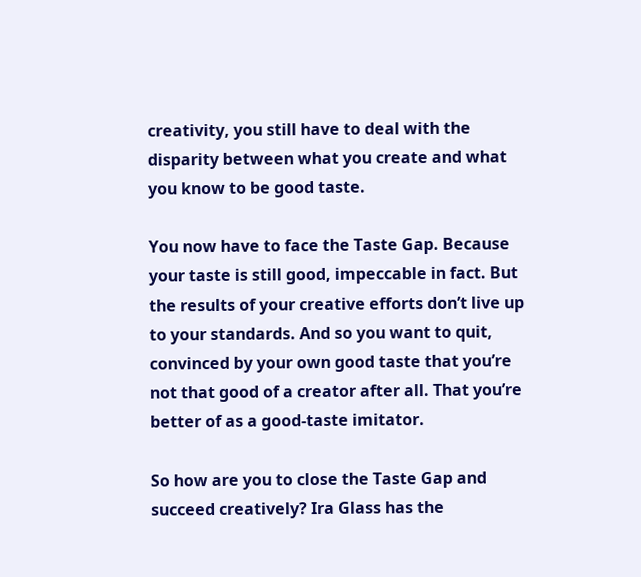creativity, you still have to deal with the disparity between what you create and what you know to be good taste.

You now have to face the Taste Gap. Because your taste is still good, impeccable in fact. But the results of your creative efforts don’t live up to your standards. And so you want to quit, convinced by your own good taste that you’re not that good of a creator after all. That you’re better of as a good-taste imitator.

So how are you to close the Taste Gap and succeed creatively? Ira Glass has the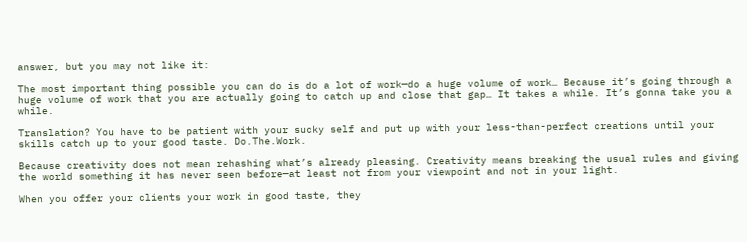answer, but you may not like it:

The most important thing possible you can do is do a lot of work—do a huge volume of work… Because it’s going through a huge volume of work that you are actually going to catch up and close that gap… It takes a while. It’s gonna take you a while.

Translation? You have to be patient with your sucky self and put up with your less-than-perfect creations until your skills catch up to your good taste. Do.The.Work.

Because creativity does not mean rehashing what’s already pleasing. Creativity means breaking the usual rules and giving the world something it has never seen before—at least not from your viewpoint and not in your light.

When you offer your clients your work in good taste, they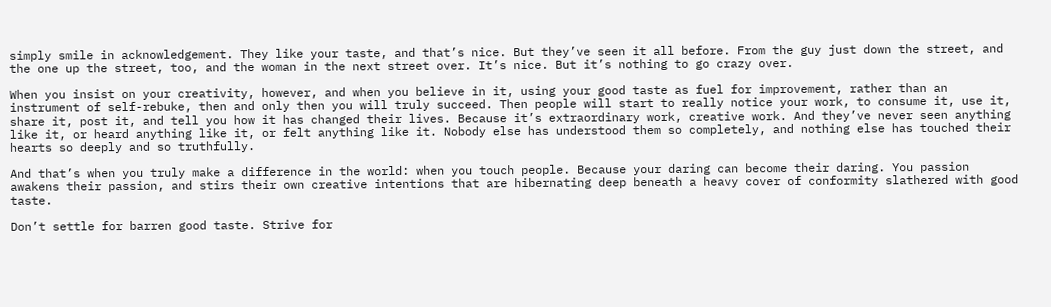simply smile in acknowledgement. They like your taste, and that’s nice. But they’ve seen it all before. From the guy just down the street, and the one up the street, too, and the woman in the next street over. It’s nice. But it’s nothing to go crazy over.

When you insist on your creativity, however, and when you believe in it, using your good taste as fuel for improvement, rather than an instrument of self-rebuke, then and only then you will truly succeed. Then people will start to really notice your work, to consume it, use it, share it, post it, and tell you how it has changed their lives. Because it’s extraordinary work, creative work. And they’ve never seen anything like it, or heard anything like it, or felt anything like it. Nobody else has understood them so completely, and nothing else has touched their hearts so deeply and so truthfully.

And that’s when you truly make a difference in the world: when you touch people. Because your daring can become their daring. You passion awakens their passion, and stirs their own creative intentions that are hibernating deep beneath a heavy cover of conformity slathered with good taste.

Don’t settle for barren good taste. Strive for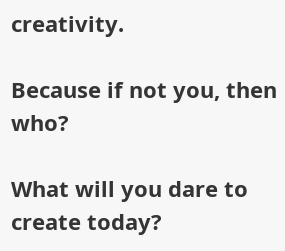creativity.

Because if not you, then who?

What will you dare to create today?